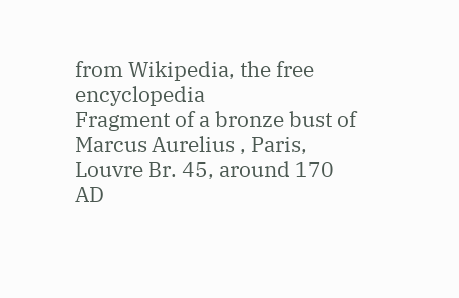from Wikipedia, the free encyclopedia
Fragment of a bronze bust of Marcus Aurelius , Paris, Louvre Br. 45, around 170 AD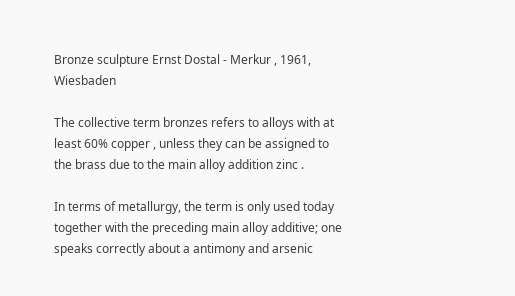Bronze sculpture Ernst Dostal - Merkur , 1961, Wiesbaden

The collective term bronzes refers to alloys with at least 60% copper , unless they can be assigned to the brass due to the main alloy addition zinc .

In terms of metallurgy, the term is only used today together with the preceding main alloy additive; one speaks correctly about a antimony and arsenic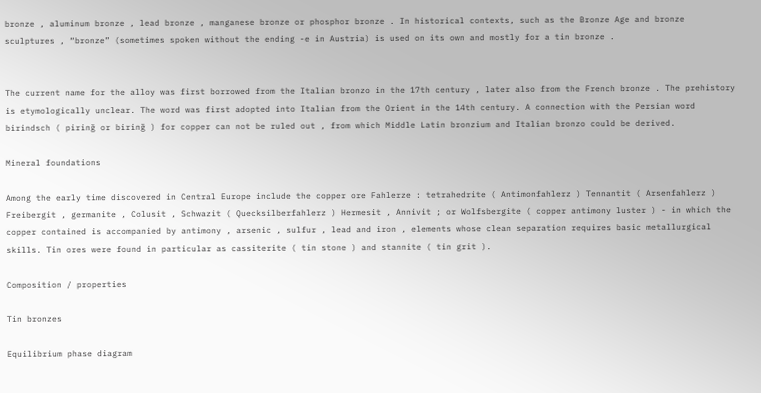bronze , aluminum bronze , lead bronze , manganese bronze or phosphor bronze . In historical contexts, such as the Bronze Age and bronze sculptures , “bronze” (sometimes spoken without the ending -e in Austria) is used on its own and mostly for a tin bronze .


The current name for the alloy was first borrowed from the Italian bronzo in the 17th century , later also from the French bronze . The prehistory is etymologically unclear. The word was first adopted into Italian from the Orient in the 14th century. A connection with the Persian word birindsch ( pirinğ or birinğ ) for copper can not be ruled out , from which Middle Latin bronzium and Italian bronzo could be derived.

Mineral foundations

Among the early time discovered in Central Europe include the copper ore Fahlerze : tetrahedrite ( Antimonfahlerz ) Tennantit ( Arsenfahlerz ) Freibergit , germanite , Colusit , Schwazit ( Quecksilberfahlerz ) Hermesit , Annivit ; or Wolfsbergite ( copper antimony luster ) - in which the copper contained is accompanied by antimony , arsenic , sulfur , lead and iron , elements whose clean separation requires basic metallurgical skills. Tin ores were found in particular as cassiterite ( tin stone ) and stannite ( tin grit ).

Composition / properties

Tin bronzes

Equilibrium phase diagram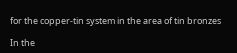for the copper-tin system in the area of tin bronzes

In the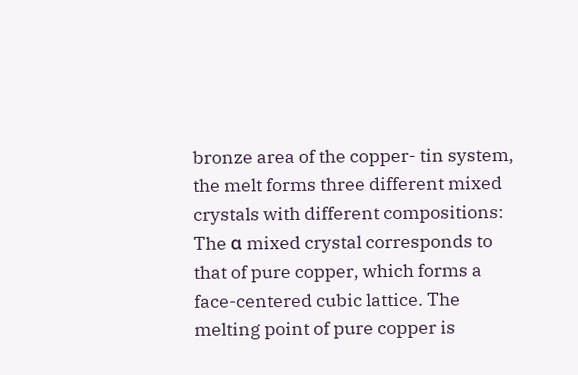bronze area of the copper- tin system, the melt forms three different mixed crystals with different compositions: The α mixed crystal corresponds to that of pure copper, which forms a face-centered cubic lattice. The melting point of pure copper is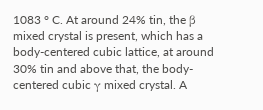1083 ° C. At around 24% tin, the β mixed crystal is present, which has a body-centered cubic lattice, at around 30% tin and above that, the body-centered cubic γ mixed crystal. A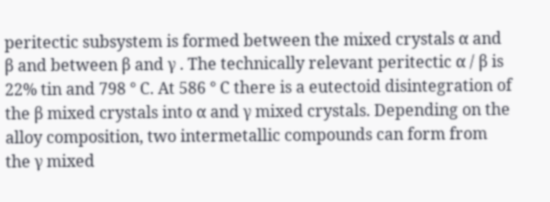peritectic subsystem is formed between the mixed crystals α and β and between β and γ . The technically relevant peritectic α / β is 22% tin and 798 ° C. At 586 ° C there is a eutectoid disintegration of the β mixed crystals into α and γ mixed crystals. Depending on the alloy composition, two intermetallic compounds can form from the γ mixed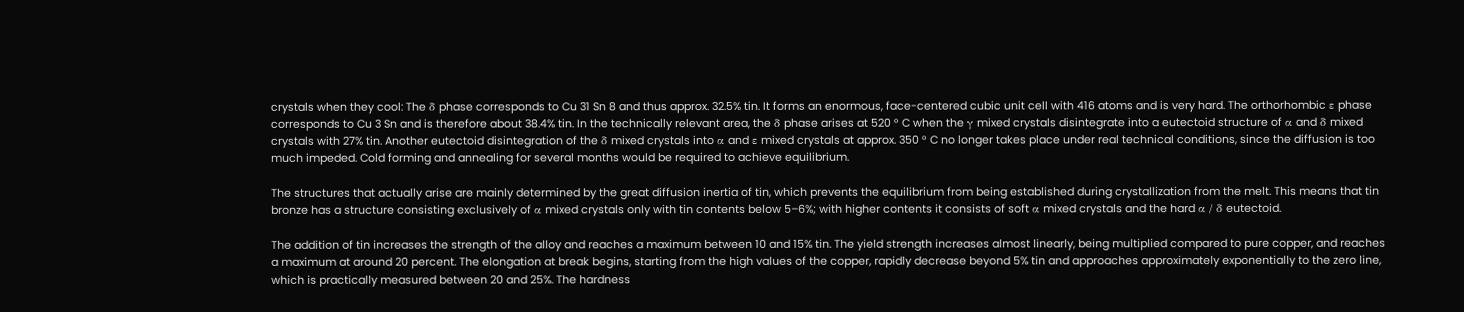crystals when they cool: The δ phase corresponds to Cu 31 Sn 8 and thus approx. 32.5% tin. It forms an enormous, face-centered cubic unit cell with 416 atoms and is very hard. The orthorhombic ε phase corresponds to Cu 3 Sn and is therefore about 38.4% tin. In the technically relevant area, the δ phase arises at 520 ° C when the γ mixed crystals disintegrate into a eutectoid structure of α and δ mixed crystals with 27% tin. Another eutectoid disintegration of the δ mixed crystals into α and ε mixed crystals at approx. 350 ° C no longer takes place under real technical conditions, since the diffusion is too much impeded. Cold forming and annealing for several months would be required to achieve equilibrium.

The structures that actually arise are mainly determined by the great diffusion inertia of tin, which prevents the equilibrium from being established during crystallization from the melt. This means that tin bronze has a structure consisting exclusively of α mixed crystals only with tin contents below 5–6%; with higher contents it consists of soft α mixed crystals and the hard α / δ eutectoid.

The addition of tin increases the strength of the alloy and reaches a maximum between 10 and 15% tin. The yield strength increases almost linearly, being multiplied compared to pure copper, and reaches a maximum at around 20 percent. The elongation at break begins, starting from the high values of the copper, rapidly decrease beyond 5% tin and approaches approximately exponentially to the zero line, which is practically measured between 20 and 25%. The hardness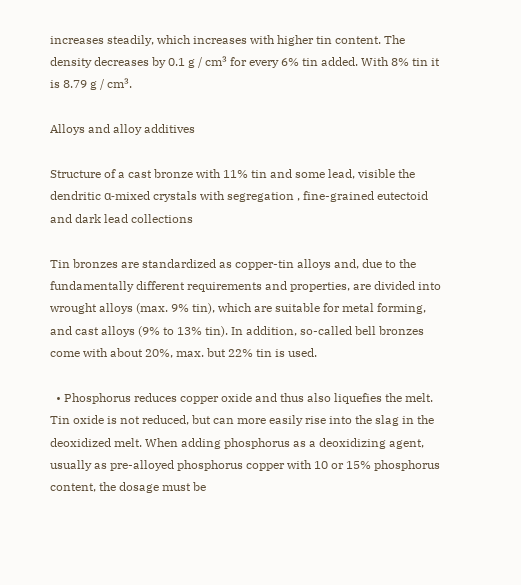increases steadily, which increases with higher tin content. The density decreases by 0.1 g / cm³ for every 6% tin added. With 8% tin it is 8.79 g / cm³.

Alloys and alloy additives

Structure of a cast bronze with 11% tin and some lead, visible the dendritic α-mixed crystals with segregation , fine-grained eutectoid and dark lead collections

Tin bronzes are standardized as copper-tin alloys and, due to the fundamentally different requirements and properties, are divided into wrought alloys (max. 9% tin), which are suitable for metal forming, and cast alloys (9% to 13% tin). In addition, so-called bell bronzes come with about 20%, max. but 22% tin is used.

  • Phosphorus reduces copper oxide and thus also liquefies the melt. Tin oxide is not reduced, but can more easily rise into the slag in the deoxidized melt. When adding phosphorus as a deoxidizing agent, usually as pre-alloyed phosphorus copper with 10 or 15% phosphorus content, the dosage must be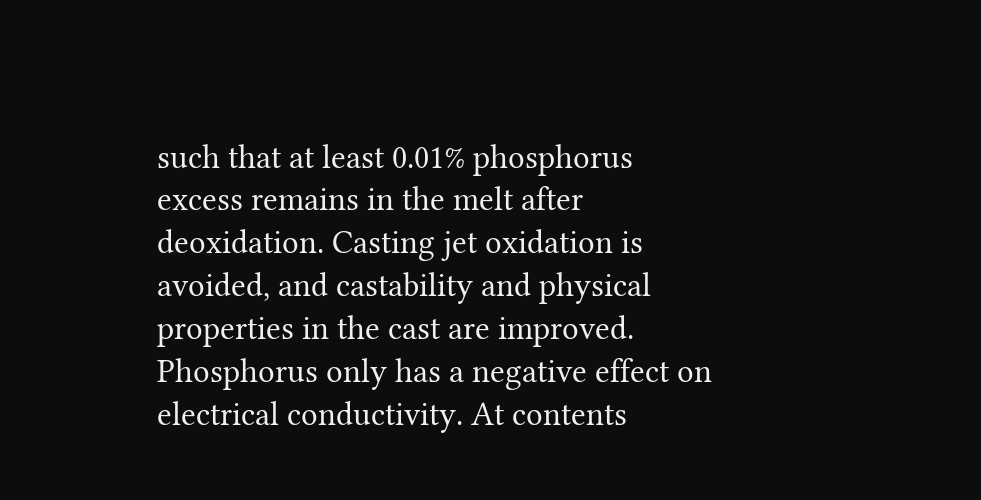such that at least 0.01% phosphorus excess remains in the melt after deoxidation. Casting jet oxidation is avoided, and castability and physical properties in the cast are improved. Phosphorus only has a negative effect on electrical conductivity. At contents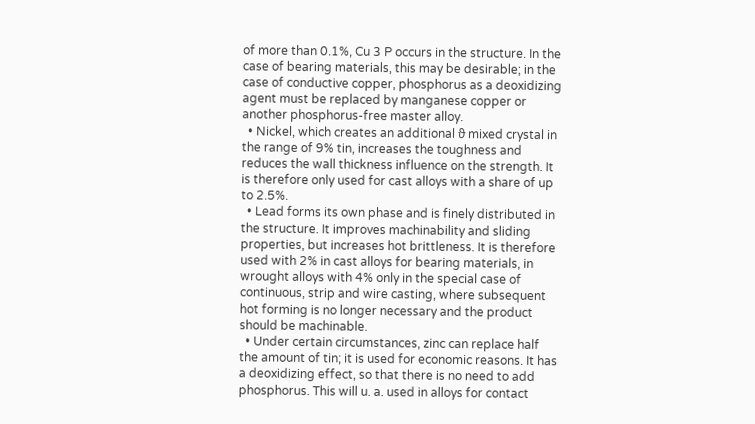of more than 0.1%, Cu 3 P occurs in the structure. In the case of bearing materials, this may be desirable; in the case of conductive copper, phosphorus as a deoxidizing agent must be replaced by manganese copper or another phosphorus-free master alloy.
  • Nickel, which creates an additional ϑ mixed crystal in the range of 9% tin, increases the toughness and reduces the wall thickness influence on the strength. It is therefore only used for cast alloys with a share of up to 2.5%.
  • Lead forms its own phase and is finely distributed in the structure. It improves machinability and sliding properties, but increases hot brittleness. It is therefore used with 2% in cast alloys for bearing materials, in wrought alloys with 4% only in the special case of continuous, strip and wire casting, where subsequent hot forming is no longer necessary and the product should be machinable.
  • Under certain circumstances, zinc can replace half the amount of tin; it is used for economic reasons. It has a deoxidizing effect, so that there is no need to add phosphorus. This will u. a. used in alloys for contact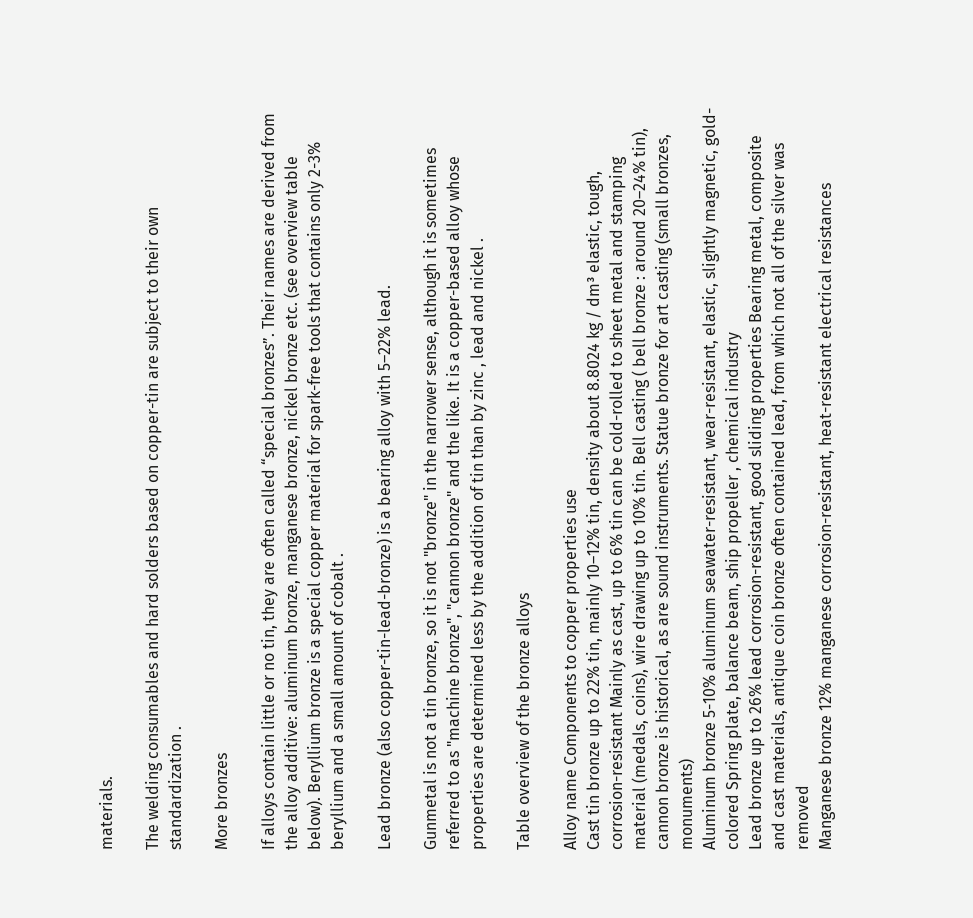materials.

The welding consumables and hard solders based on copper-tin are subject to their own standardization .

More bronzes

If alloys contain little or no tin, they are often called “special bronzes”. Their names are derived from the alloy additive: aluminum bronze, manganese bronze, nickel bronze etc. (see overview table below). Beryllium bronze is a special copper material for spark-free tools that contains only 2-3% beryllium and a small amount of cobalt .

Lead bronze (also copper-tin-lead-bronze) is a bearing alloy with 5–22% lead.

Gunmetal is not a tin bronze, so it is not "bronze" in the narrower sense, although it is sometimes referred to as "machine bronze", "cannon bronze" and the like. It is a copper-based alloy whose properties are determined less by the addition of tin than by zinc , lead and nickel .

Table overview of the bronze alloys

Alloy name Components to copper properties use
Cast tin bronze up to 22% tin, mainly 10–12% tin, density about 8.8024 kg / dm³ elastic, tough, corrosion-resistant Mainly as cast, up to 6% tin can be cold-rolled to sheet metal and stamping material (medals, coins), wire drawing up to 10% tin. Bell casting ( bell bronze : around 20–24% tin), cannon bronze is historical, as are sound instruments. Statue bronze for art casting (small bronzes, monuments)
Aluminum bronze 5-10% aluminum seawater-resistant, wear-resistant, elastic, slightly magnetic, gold-colored Spring plate, balance beam, ship propeller , chemical industry
Lead bronze up to 26% lead corrosion-resistant, good sliding properties Bearing metal, composite and cast materials, antique coin bronze often contained lead, from which not all of the silver was removed
Manganese bronze 12% manganese corrosion-resistant, heat-resistant electrical resistances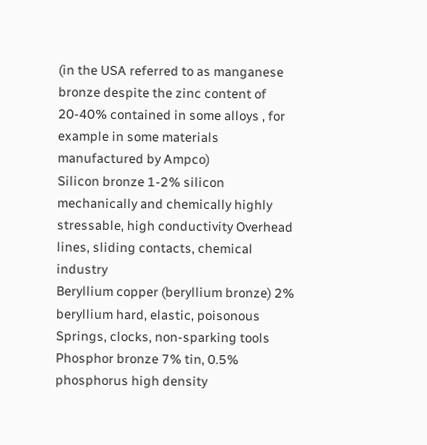(in the USA referred to as manganese bronze despite the zinc content of 20-40% contained in some alloys , for example in some materials manufactured by Ampco)
Silicon bronze 1-2% silicon mechanically and chemically highly stressable, high conductivity Overhead lines, sliding contacts, chemical industry
Beryllium copper (beryllium bronze) 2% beryllium hard, elastic, poisonous Springs, clocks, non-sparking tools
Phosphor bronze 7% tin, 0.5% phosphorus high density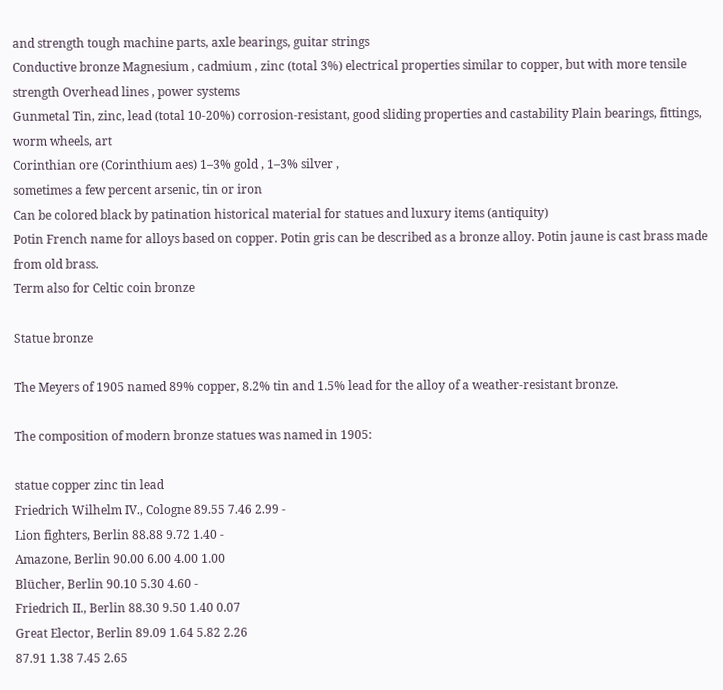and strength tough machine parts, axle bearings, guitar strings
Conductive bronze Magnesium , cadmium , zinc (total 3%) electrical properties similar to copper, but with more tensile strength Overhead lines , power systems
Gunmetal Tin, zinc, lead (total 10-20%) corrosion-resistant, good sliding properties and castability Plain bearings, fittings, worm wheels, art
Corinthian ore (Corinthium aes) 1–3% gold , 1–3% silver ,
sometimes a few percent arsenic, tin or iron
Can be colored black by patination historical material for statues and luxury items (antiquity)
Potin French name for alloys based on copper. Potin gris can be described as a bronze alloy. Potin jaune is cast brass made from old brass.
Term also for Celtic coin bronze

Statue bronze

The Meyers of 1905 named 89% copper, 8.2% tin and 1.5% lead for the alloy of a weather-resistant bronze.

The composition of modern bronze statues was named in 1905:

statue copper zinc tin lead
Friedrich Wilhelm IV., Cologne 89.55 7.46 2.99 -
Lion fighters, Berlin 88.88 9.72 1.40 -
Amazone, Berlin 90.00 6.00 4.00 1.00
Blücher, Berlin 90.10 5.30 4.60 -
Friedrich II., Berlin 88.30 9.50 1.40 0.07
Great Elector, Berlin 89.09 1.64 5.82 2.26
87.91 1.38 7.45 2.65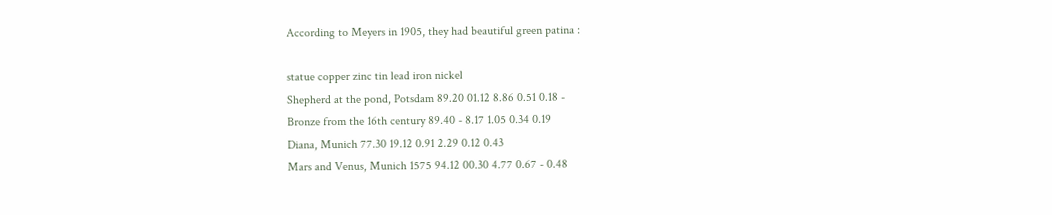According to Meyers in 1905, they had beautiful green patina :

statue copper zinc tin lead iron nickel
Shepherd at the pond, Potsdam 89.20 01.12 8.86 0.51 0.18 -
Bronze from the 16th century 89.40 - 8.17 1.05 0.34 0.19
Diana, Munich 77.30 19.12 0.91 2.29 0.12 0.43
Mars and Venus, Munich 1575 94.12 00.30 4.77 0.67 - 0.48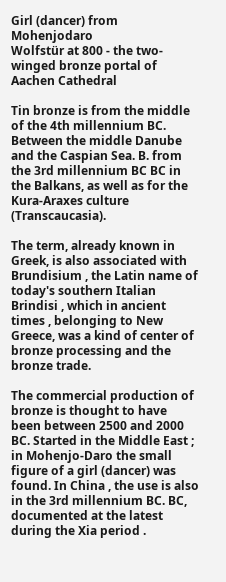Girl (dancer) from Mohenjodaro
Wolfstür at 800 - the two-winged bronze portal of Aachen Cathedral

Tin bronze is from the middle of the 4th millennium BC. Between the middle Danube and the Caspian Sea. B. from the 3rd millennium BC BC in the Balkans, as well as for the Kura-Araxes culture (Transcaucasia).

The term, already known in Greek, is also associated with Brundisium , the Latin name of today's southern Italian Brindisi , which in ancient times , belonging to New Greece, was a kind of center of bronze processing and the bronze trade.

The commercial production of bronze is thought to have been between 2500 and 2000 BC. Started in the Middle East ; in Mohenjo-Daro the small figure of a girl (dancer) was found. In China , the use is also in the 3rd millennium BC. BC, documented at the latest during the Xia period .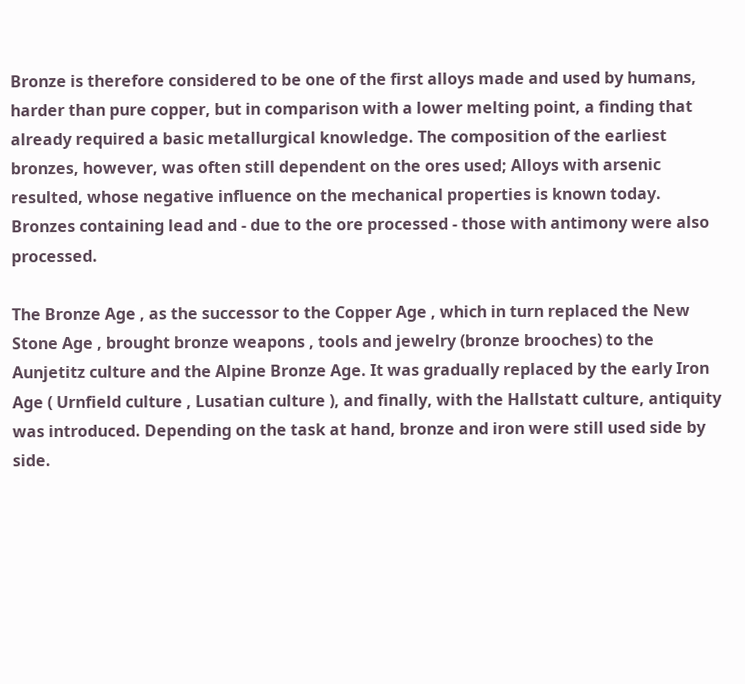Bronze is therefore considered to be one of the first alloys made and used by humans, harder than pure copper, but in comparison with a lower melting point, a finding that already required a basic metallurgical knowledge. The composition of the earliest bronzes, however, was often still dependent on the ores used; Alloys with arsenic resulted, whose negative influence on the mechanical properties is known today. Bronzes containing lead and - due to the ore processed - those with antimony were also processed.

The Bronze Age , as the successor to the Copper Age , which in turn replaced the New Stone Age , brought bronze weapons , tools and jewelry (bronze brooches) to the Aunjetitz culture and the Alpine Bronze Age. It was gradually replaced by the early Iron Age ( Urnfield culture , Lusatian culture ), and finally, with the Hallstatt culture, antiquity was introduced. Depending on the task at hand, bronze and iron were still used side by side.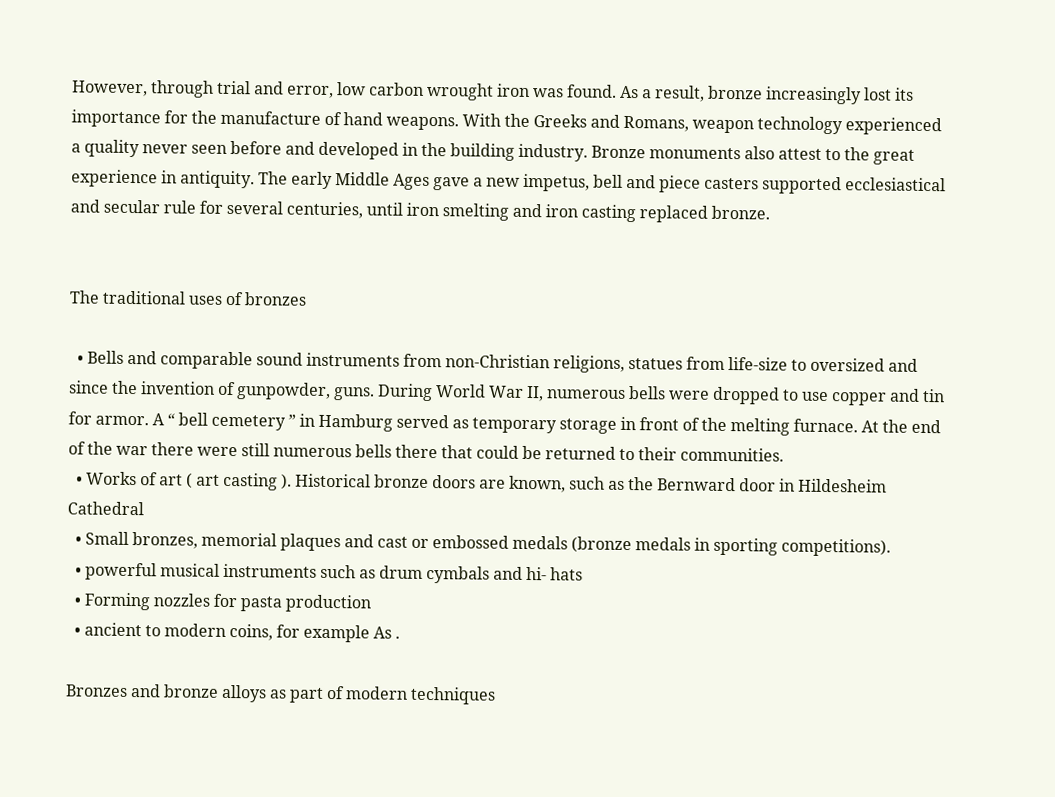However, through trial and error, low carbon wrought iron was found. As a result, bronze increasingly lost its importance for the manufacture of hand weapons. With the Greeks and Romans, weapon technology experienced a quality never seen before and developed in the building industry. Bronze monuments also attest to the great experience in antiquity. The early Middle Ages gave a new impetus, bell and piece casters supported ecclesiastical and secular rule for several centuries, until iron smelting and iron casting replaced bronze.


The traditional uses of bronzes

  • Bells and comparable sound instruments from non-Christian religions, statues from life-size to oversized and since the invention of gunpowder, guns. During World War II, numerous bells were dropped to use copper and tin for armor. A “ bell cemetery ” in Hamburg served as temporary storage in front of the melting furnace. At the end of the war there were still numerous bells there that could be returned to their communities.
  • Works of art ( art casting ). Historical bronze doors are known, such as the Bernward door in Hildesheim Cathedral
  • Small bronzes, memorial plaques and cast or embossed medals (bronze medals in sporting competitions).
  • powerful musical instruments such as drum cymbals and hi- hats
  • Forming nozzles for pasta production
  • ancient to modern coins, for example As .

Bronzes and bronze alloys as part of modern techniques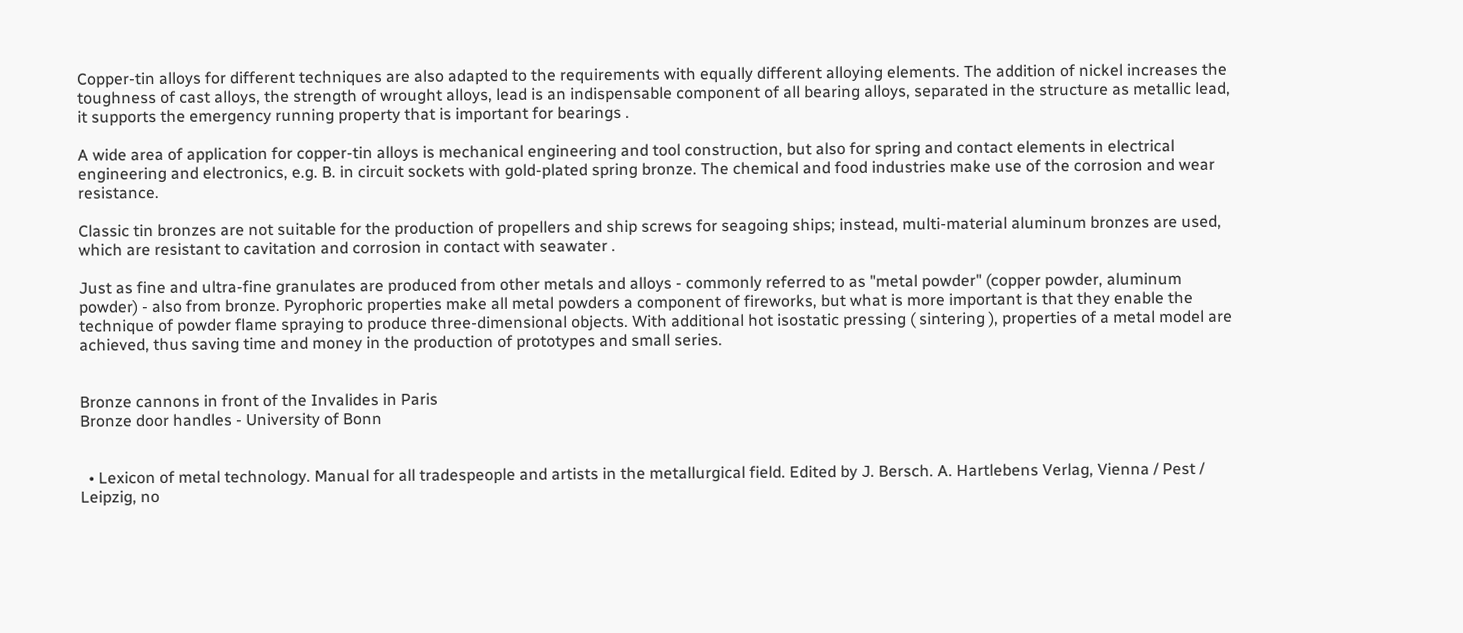Copper-tin alloys for different techniques are also adapted to the requirements with equally different alloying elements. The addition of nickel increases the toughness of cast alloys, the strength of wrought alloys, lead is an indispensable component of all bearing alloys, separated in the structure as metallic lead, it supports the emergency running property that is important for bearings .

A wide area of application for copper-tin alloys is mechanical engineering and tool construction, but also for spring and contact elements in electrical engineering and electronics, e.g. B. in circuit sockets with gold-plated spring bronze. The chemical and food industries make use of the corrosion and wear resistance.

Classic tin bronzes are not suitable for the production of propellers and ship screws for seagoing ships; instead, multi-material aluminum bronzes are used, which are resistant to cavitation and corrosion in contact with seawater .

Just as fine and ultra-fine granulates are produced from other metals and alloys - commonly referred to as "metal powder" (copper powder, aluminum powder) - also from bronze. Pyrophoric properties make all metal powders a component of fireworks, but what is more important is that they enable the technique of powder flame spraying to produce three-dimensional objects. With additional hot isostatic pressing ( sintering ), properties of a metal model are achieved, thus saving time and money in the production of prototypes and small series.


Bronze cannons in front of the Invalides in Paris
Bronze door handles - University of Bonn


  • Lexicon of metal technology. Manual for all tradespeople and artists in the metallurgical field. Edited by J. Bersch. A. Hartlebens Verlag, Vienna / Pest / Leipzig, no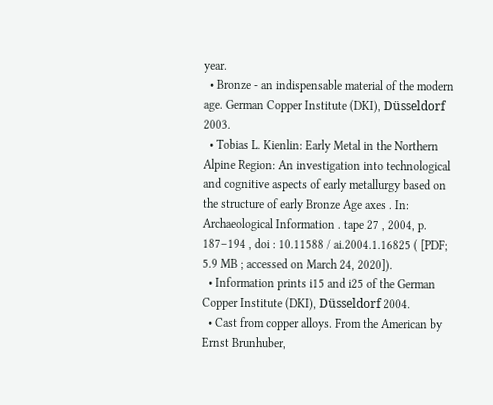year.
  • Bronze - an indispensable material of the modern age. German Copper Institute (DKI), Düsseldorf 2003.
  • Tobias L. Kienlin: Early Metal in the Northern Alpine Region: An investigation into technological and cognitive aspects of early metallurgy based on the structure of early Bronze Age axes . In: Archaeological Information . tape 27 , 2004, p. 187–194 , doi : 10.11588 / ai.2004.1.16825 ( [PDF; 5.9 MB ; accessed on March 24, 2020]).
  • Information prints i15 and i25 of the German Copper Institute (DKI), Düsseldorf 2004.
  • Cast from copper alloys. From the American by Ernst Brunhuber,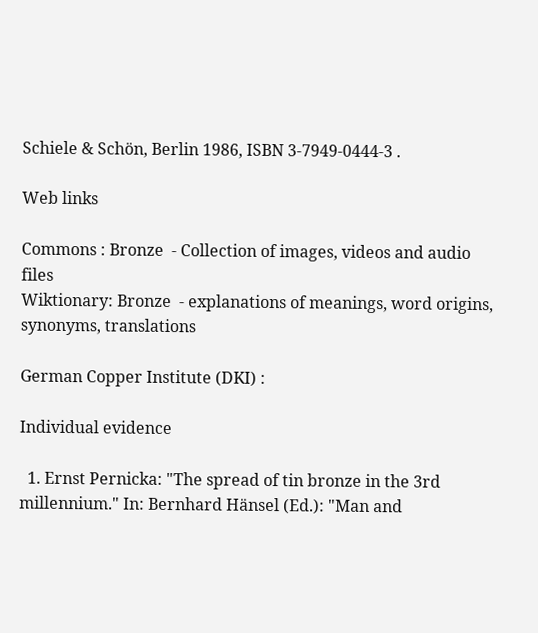Schiele & Schön, Berlin 1986, ISBN 3-7949-0444-3 .

Web links

Commons : Bronze  - Collection of images, videos and audio files
Wiktionary: Bronze  - explanations of meanings, word origins, synonyms, translations

German Copper Institute (DKI) :

Individual evidence

  1. Ernst Pernicka: "The spread of tin bronze in the 3rd millennium." In: Bernhard Hänsel (Ed.): "Man and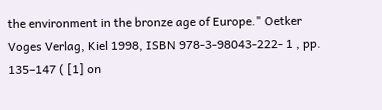the environment in the bronze age of Europe." Oetker Voges Verlag, Kiel 1998, ISBN 978-3-98043-222- 1 , pp. 135–147 ( [1] on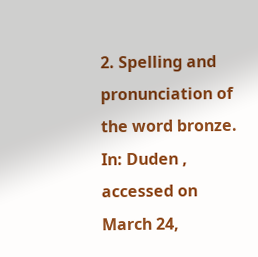2. Spelling and pronunciation of the word bronze. In: Duden , accessed on March 24,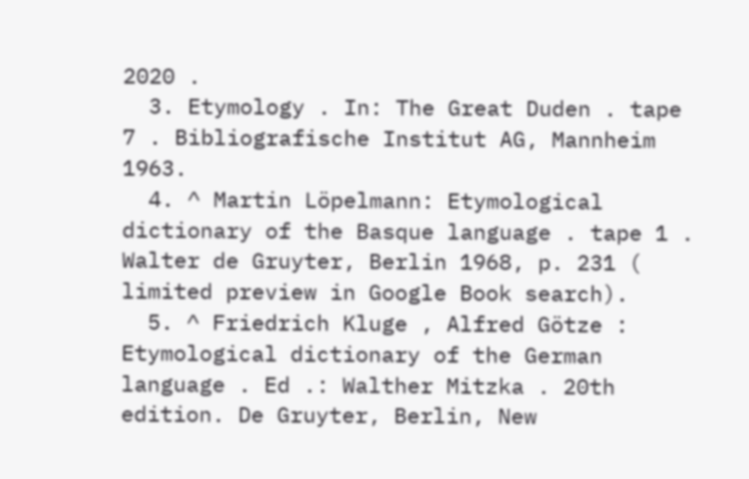2020 .
  3. Etymology . In: The Great Duden . tape  7 . Bibliografische Institut AG, Mannheim 1963.
  4. ^ Martin Löpelmann: Etymological dictionary of the Basque language . tape 1 . Walter de Gruyter, Berlin 1968, p. 231 ( limited preview in Google Book search).
  5. ^ Friedrich Kluge , Alfred Götze : Etymological dictionary of the German language . Ed .: Walther Mitzka . 20th edition. De Gruyter, Berlin, New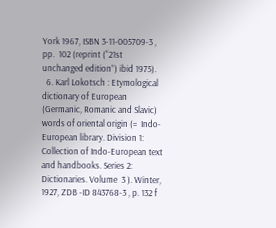York 1967, ISBN 3-11-005709-3 , pp.  102 (reprint (“21st unchanged edition”) ibid 1975).
  6. Karl Lokotsch : Etymological dictionary of European (Germanic, Romanic and Slavic) words of oriental origin (=  Indo-European library. Division 1: Collection of Indo-European text and handbooks. Series 2: Dictionaries. Volume  3 ). Winter, 1927, ZDB -ID 843768-3 , p. 132 f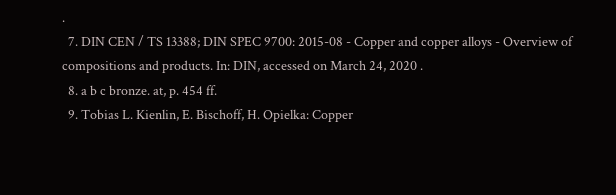.
  7. DIN CEN / TS 13388; DIN SPEC 9700: 2015-08 - Copper and copper alloys - Overview of compositions and products. In: DIN, accessed on March 24, 2020 .
  8. a b c bronze. at, p. 454 ff.
  9. Tobias L. Kienlin, E. Bischoff, H. Opielka: Copper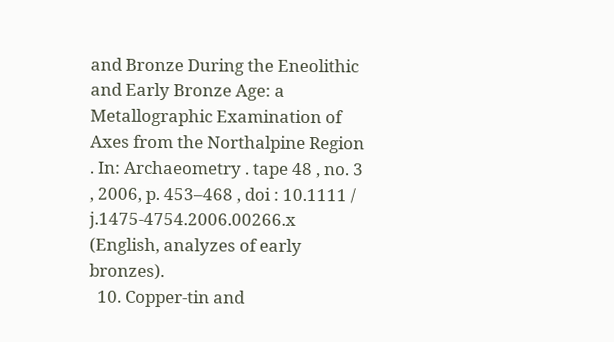and Bronze During the Eneolithic and Early Bronze Age: a Metallographic Examination of Axes from the Northalpine Region . In: Archaeometry . tape 48 , no. 3 , 2006, p. 453–468 , doi : 10.1111 / j.1475-4754.2006.00266.x (English, analyzes of early bronzes).
  10. Copper-tin and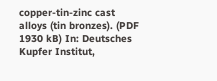copper-tin-zinc cast alloys (tin bronzes). (PDF 1930 kB) In: Deutsches Kupfer Institut,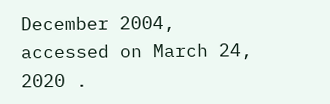December 2004, accessed on March 24, 2020 .